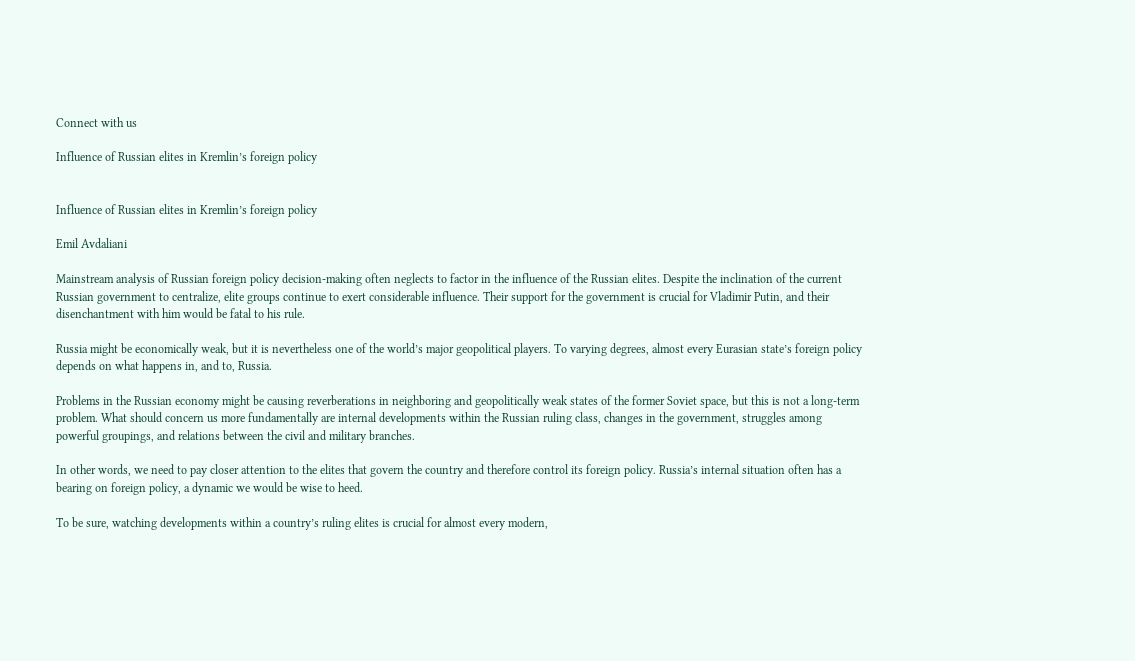Connect with us

Influence of Russian elites in Kremlin’s foreign policy


Influence of Russian elites in Kremlin’s foreign policy

Emil Avdaliani

Mainstream analysis of Russian foreign policy decision-making often neglects to factor in the influence of the Russian elites. Despite the inclination of the current Russian government to centralize, elite groups continue to exert considerable influence. Their support for the government is crucial for Vladimir Putin, and their disenchantment with him would be fatal to his rule.

Russia might be economically weak, but it is nevertheless one of the world’s major geopolitical players. To varying degrees, almost every Eurasian state’s foreign policy depends on what happens in, and to, Russia.

Problems in the Russian economy might be causing reverberations in neighboring and geopolitically weak states of the former Soviet space, but this is not a long-term problem. What should concern us more fundamentally are internal developments within the Russian ruling class, changes in the government, struggles among powerful groupings, and relations between the civil and military branches.

In other words, we need to pay closer attention to the elites that govern the country and therefore control its foreign policy. Russia’s internal situation often has a bearing on foreign policy, a dynamic we would be wise to heed.

To be sure, watching developments within a country’s ruling elites is crucial for almost every modern,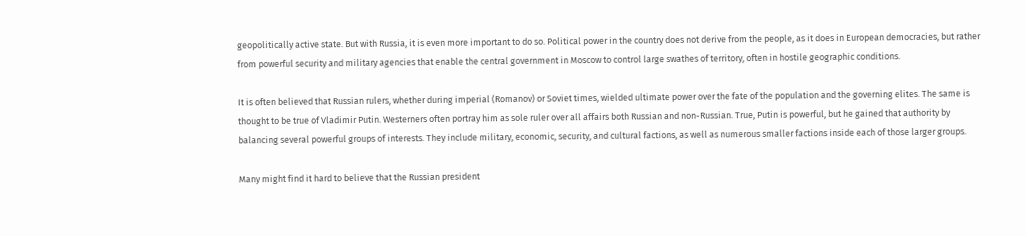geopolitically active state. But with Russia, it is even more important to do so. Political power in the country does not derive from the people, as it does in European democracies, but rather from powerful security and military agencies that enable the central government in Moscow to control large swathes of territory, often in hostile geographic conditions.

It is often believed that Russian rulers, whether during imperial (Romanov) or Soviet times, wielded ultimate power over the fate of the population and the governing elites. The same is thought to be true of Vladimir Putin. Westerners often portray him as sole ruler over all affairs both Russian and non-Russian. True, Putin is powerful, but he gained that authority by balancing several powerful groups of interests. They include military, economic, security, and cultural factions, as well as numerous smaller factions inside each of those larger groups.

Many might find it hard to believe that the Russian president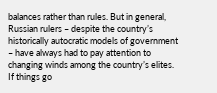balances rather than rules. But in general, Russian rulers – despite the country’s historically autocratic models of government – have always had to pay attention to changing winds among the country’s elites. If things go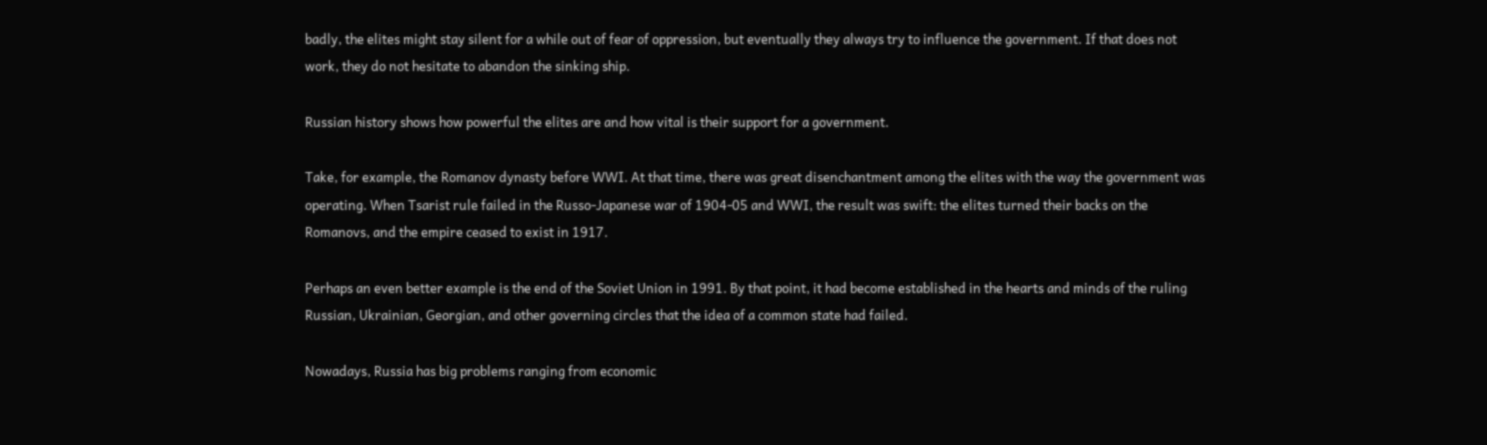badly, the elites might stay silent for a while out of fear of oppression, but eventually they always try to influence the government. If that does not work, they do not hesitate to abandon the sinking ship.

Russian history shows how powerful the elites are and how vital is their support for a government.

Take, for example, the Romanov dynasty before WWI. At that time, there was great disenchantment among the elites with the way the government was operating. When Tsarist rule failed in the Russo-Japanese war of 1904-05 and WWI, the result was swift: the elites turned their backs on the Romanovs, and the empire ceased to exist in 1917.

Perhaps an even better example is the end of the Soviet Union in 1991. By that point, it had become established in the hearts and minds of the ruling Russian, Ukrainian, Georgian, and other governing circles that the idea of a common state had failed.

Nowadays, Russia has big problems ranging from economic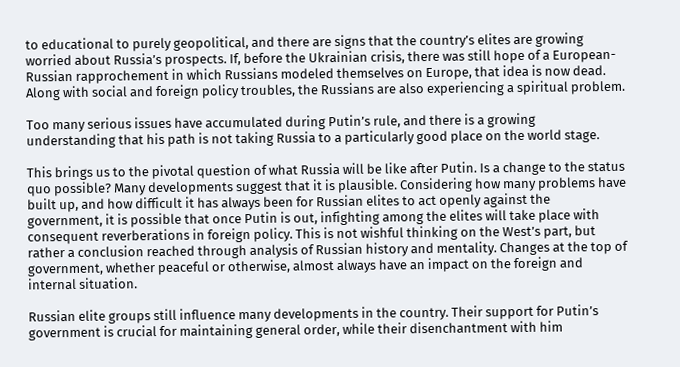to educational to purely geopolitical, and there are signs that the country’s elites are growing worried about Russia’s prospects. If, before the Ukrainian crisis, there was still hope of a European-Russian rapprochement in which Russians modeled themselves on Europe, that idea is now dead. Along with social and foreign policy troubles, the Russians are also experiencing a spiritual problem.

Too many serious issues have accumulated during Putin’s rule, and there is a growing understanding that his path is not taking Russia to a particularly good place on the world stage.

This brings us to the pivotal question of what Russia will be like after Putin. Is a change to the status quo possible? Many developments suggest that it is plausible. Considering how many problems have built up, and how difficult it has always been for Russian elites to act openly against the government, it is possible that once Putin is out, infighting among the elites will take place with consequent reverberations in foreign policy. This is not wishful thinking on the West’s part, but rather a conclusion reached through analysis of Russian history and mentality. Changes at the top of government, whether peaceful or otherwise, almost always have an impact on the foreign and internal situation.

Russian elite groups still influence many developments in the country. Their support for Putin’s government is crucial for maintaining general order, while their disenchantment with him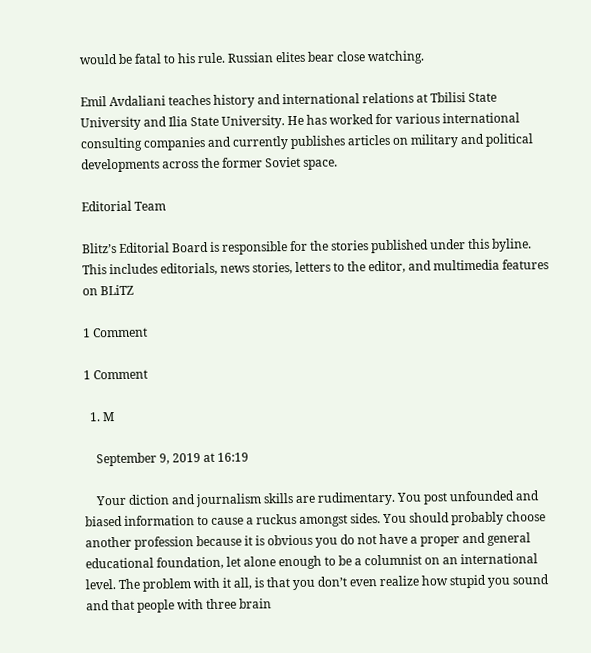would be fatal to his rule. Russian elites bear close watching.

Emil Avdaliani teaches history and international relations at Tbilisi State University and Ilia State University. He has worked for various international consulting companies and currently publishes articles on military and political developments across the former Soviet space.

Editorial Team

Blitz’s Editorial Board is responsible for the stories published under this byline. This includes editorials, news stories, letters to the editor, and multimedia features on BLiTZ

1 Comment

1 Comment

  1. M

    September 9, 2019 at 16:19

    Your diction and journalism skills are rudimentary. You post unfounded and biased information to cause a ruckus amongst sides. You should probably choose another profession because it is obvious you do not have a proper and general educational foundation, let alone enough to be a columnist on an international level. The problem with it all, is that you don’t even realize how stupid you sound and that people with three brain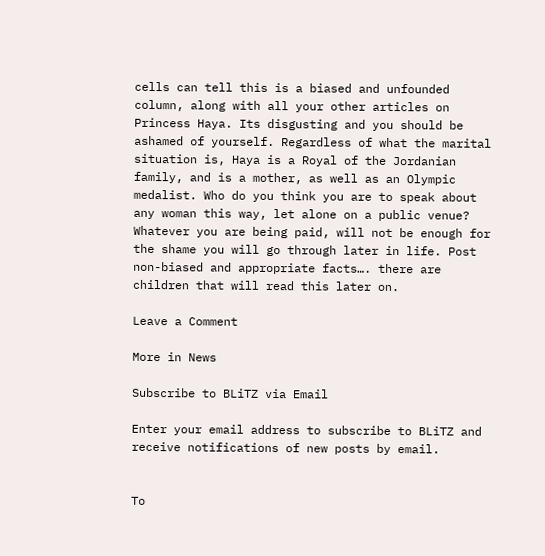cells can tell this is a biased and unfounded column, along with all your other articles on Princess Haya. Its disgusting and you should be ashamed of yourself. Regardless of what the marital situation is, Haya is a Royal of the Jordanian family, and is a mother, as well as an Olympic medalist. Who do you think you are to speak about any woman this way, let alone on a public venue? Whatever you are being paid, will not be enough for the shame you will go through later in life. Post non-biased and appropriate facts…. there are children that will read this later on.

Leave a Comment

More in News

Subscribe to BLiTZ via Email

Enter your email address to subscribe to BLiTZ and receive notifications of new posts by email.


To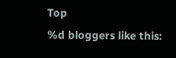Top
%d bloggers like this: